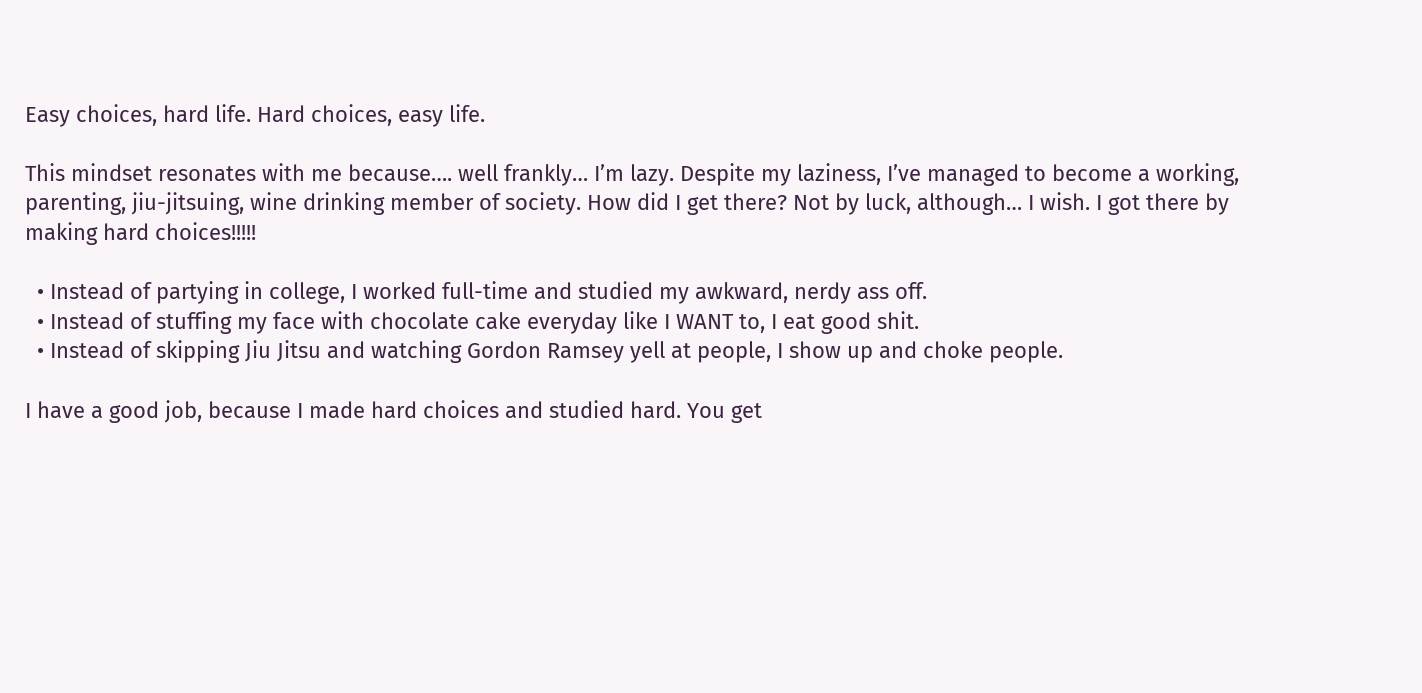Easy choices, hard life. Hard choices, easy life.

This mindset resonates with me because…. well frankly… I’m lazy. Despite my laziness, I’ve managed to become a working, parenting, jiu-jitsuing, wine drinking member of society. How did I get there? Not by luck, although… I wish. I got there by making hard choices!!!!!

  • Instead of partying in college, I worked full-time and studied my awkward, nerdy ass off.
  • Instead of stuffing my face with chocolate cake everyday like I WANT to, I eat good shit.
  • Instead of skipping Jiu Jitsu and watching Gordon Ramsey yell at people, I show up and choke people.

I have a good job, because I made hard choices and studied hard. You get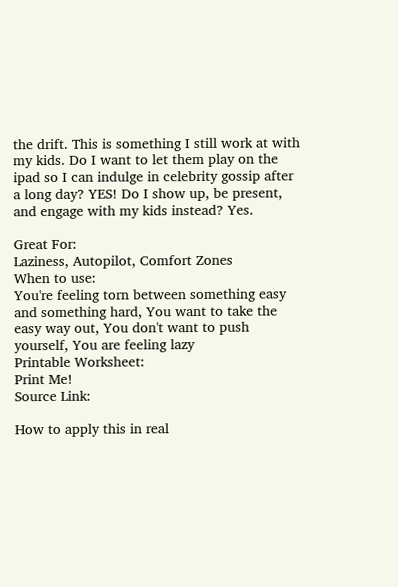the drift. This is something I still work at with my kids. Do I want to let them play on the ipad so I can indulge in celebrity gossip after a long day? YES! Do I show up, be present, and engage with my kids instead? Yes.

Great For:
Laziness, Autopilot, Comfort Zones
When to use:
You're feeling torn between something easy and something hard, You want to take the easy way out, You don't want to push yourself, You are feeling lazy
Printable Worksheet:
Print Me!
Source Link:

How to apply this in real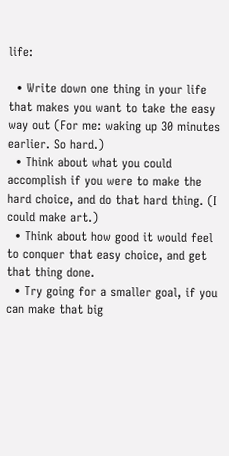life:

  • Write down one thing in your life that makes you want to take the easy way out (For me: waking up 30 minutes earlier. So hard.)
  • Think about what you could accomplish if you were to make the hard choice, and do that hard thing. (I could make art.)
  • Think about how good it would feel to conquer that easy choice, and get that thing done.
  • Try going for a smaller goal, if you can make that big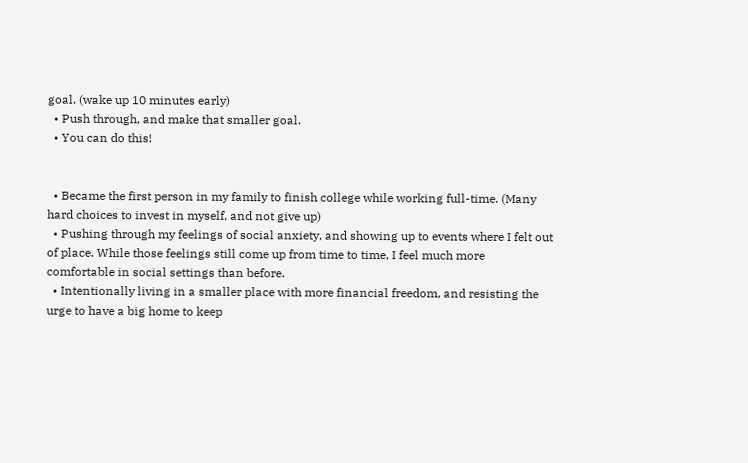goal. (wake up 10 minutes early)
  • Push through, and make that smaller goal.
  • You can do this!


  • Became the first person in my family to finish college while working full-time. (Many hard choices to invest in myself, and not give up)
  • Pushing through my feelings of social anxiety, and showing up to events where I felt out of place. While those feelings still come up from time to time, I feel much more comfortable in social settings than before.
  • Intentionally living in a smaller place with more financial freedom, and resisting the urge to have a big home to keep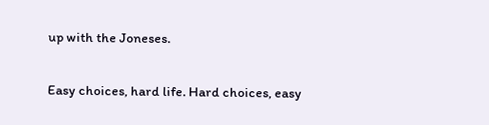up with the Joneses.

Easy choices, hard life. Hard choices, easy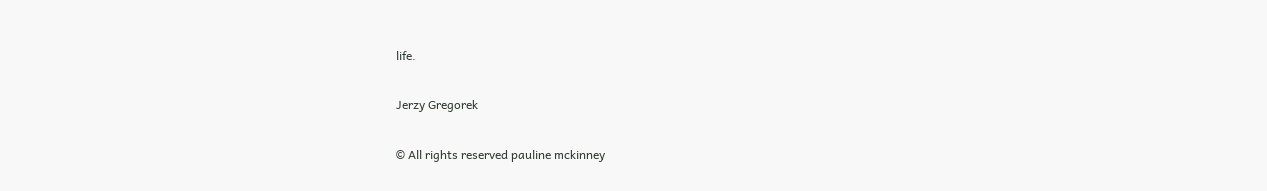life.

Jerzy Gregorek

© All rights reserved pauline mckinney